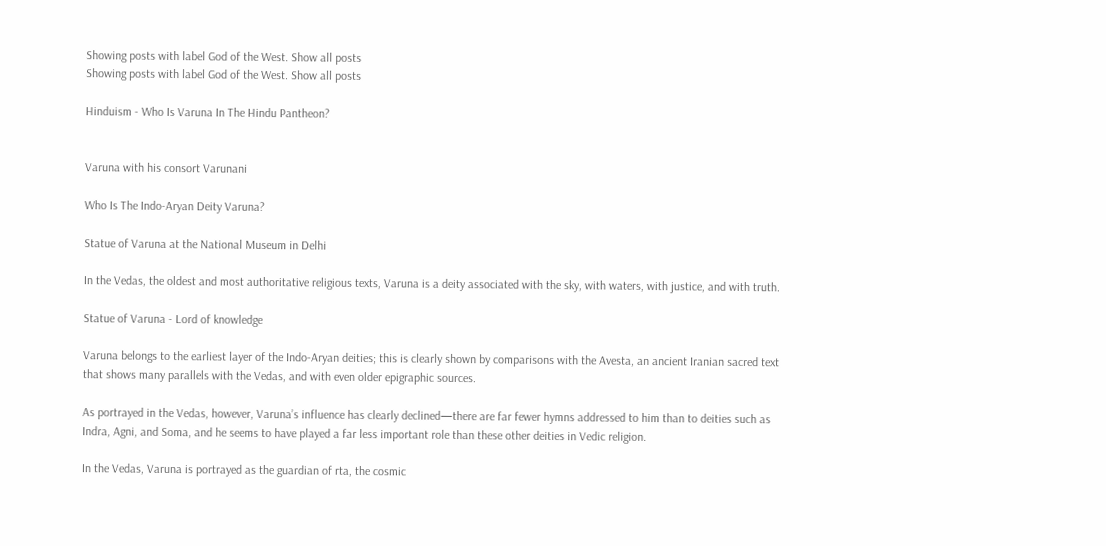Showing posts with label God of the West. Show all posts
Showing posts with label God of the West. Show all posts

Hinduism - Who Is Varuna In The Hindu Pantheon?


Varuna with his consort Varunani

Who Is The Indo-Aryan Deity Varuna?

Statue of Varuna at the National Museum in Delhi

In the Vedas, the oldest and most authoritative religious texts, Varuna is a deity associated with the sky, with waters, with justice, and with truth.

Statue of Varuna - Lord of knowledge

Varuna belongs to the earliest layer of the Indo-Aryan deities; this is clearly shown by comparisons with the Avesta, an ancient Iranian sacred text that shows many parallels with the Vedas, and with even older epigraphic sources.

As portrayed in the Vedas, however, Varuna’s influence has clearly declined—there are far fewer hymns addressed to him than to deities such as Indra, Agni, and Soma, and he seems to have played a far less important role than these other deities in Vedic religion.

In the Vedas, Varuna is portrayed as the guardian of rta, the cosmic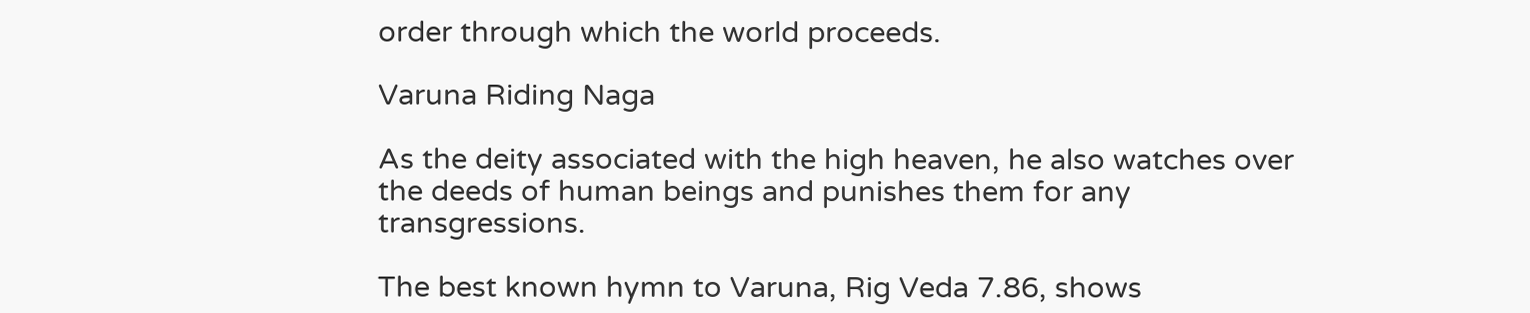order through which the world proceeds.

Varuna Riding Naga

As the deity associated with the high heaven, he also watches over the deeds of human beings and punishes them for any transgressions.

The best known hymn to Varuna, Rig Veda 7.86, shows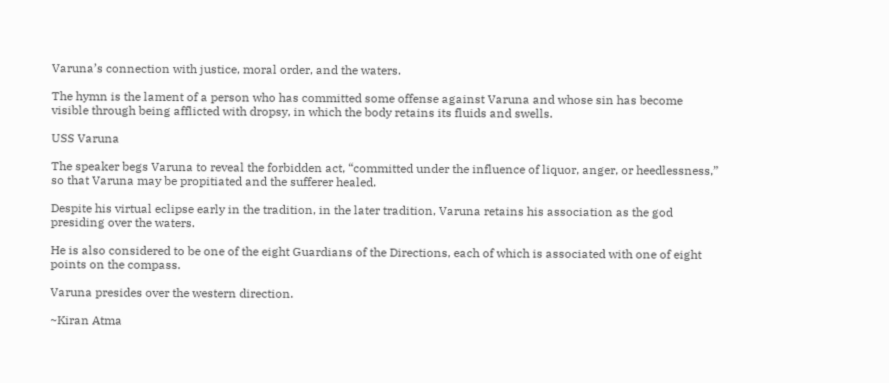Varuna’s connection with justice, moral order, and the waters.

The hymn is the lament of a person who has committed some offense against Varuna and whose sin has become visible through being afflicted with dropsy, in which the body retains its fluids and swells.

USS Varuna

The speaker begs Varuna to reveal the forbidden act, “committed under the influence of liquor, anger, or heedlessness,” so that Varuna may be propitiated and the sufferer healed.

Despite his virtual eclipse early in the tradition, in the later tradition, Varuna retains his association as the god presiding over the waters.

He is also considered to be one of the eight Guardians of the Directions, each of which is associated with one of eight points on the compass.

Varuna presides over the western direction.

~Kiran Atma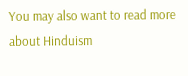You may also want to read more about Hinduism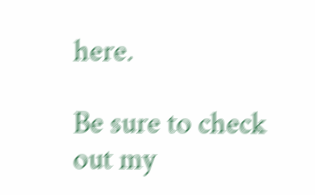here.

Be sure to check out my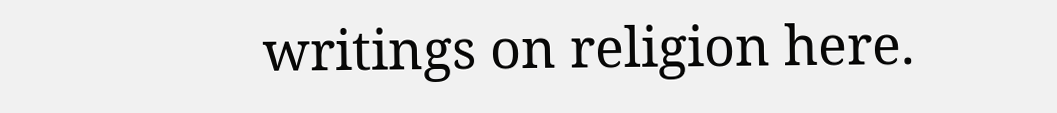writings on religion here.